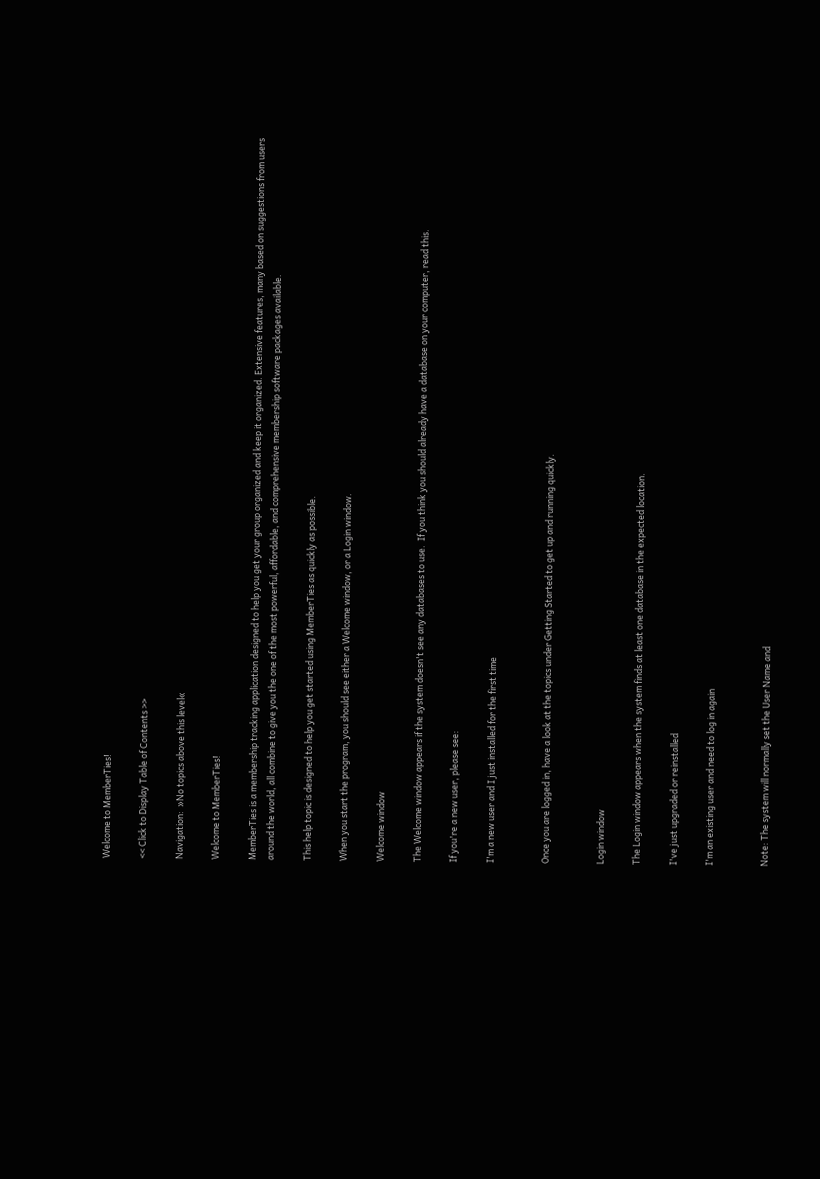Welcome to MemberTies!

<< Click to Display Table of Contents >>

Navigation:  »No topics above this level«

Welcome to MemberTies!

MemberTies is a membership tracking application designed to help you get your group organized and keep it organized. Extensive features, many based on suggestions from users around the world, all combine to give you the one of the most powerful, affordable, and comprehensive membership software packages available.

This help topic is designed to help you get started using MemberTies as quickly as possible.

When you start the program, you should see either a Welcome window, or a Login window.

Welcome window

The Welcome window appears if the system doesn't see any databases to use.  If you think you should already have a database on your computer, read this.

If you're a new user, please see:

I'm a new user and I just installed for the first time


Once you are logged in, have a look at the topics under Getting Started to get up and running quickly.


Login window

The Login window appears when the system finds at least one database in the expected location.

I've just upgraded or reinstalled

I'm an existing user and need to log in again


Note: The system will normally set the User Name and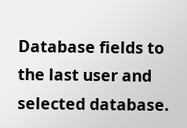Database fields to the last user and selected database.